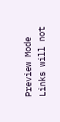Preview Mode Links will not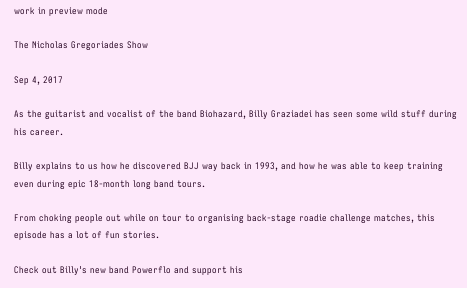work in preview mode

The Nicholas Gregoriades Show

Sep 4, 2017

As the guitarist and vocalist of the band Biohazard, Billy Graziadei has seen some wild stuff during his career.

Billy explains to us how he discovered BJJ way back in 1993, and how he was able to keep training even during epic 18-month long band tours.

From choking people out while on tour to organising back-stage roadie challenge matches, this episode has a lot of fun stories.

Check out Billy's new band Powerflo and support his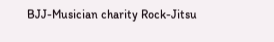BJJ-Musician charity Rock-Jitsu